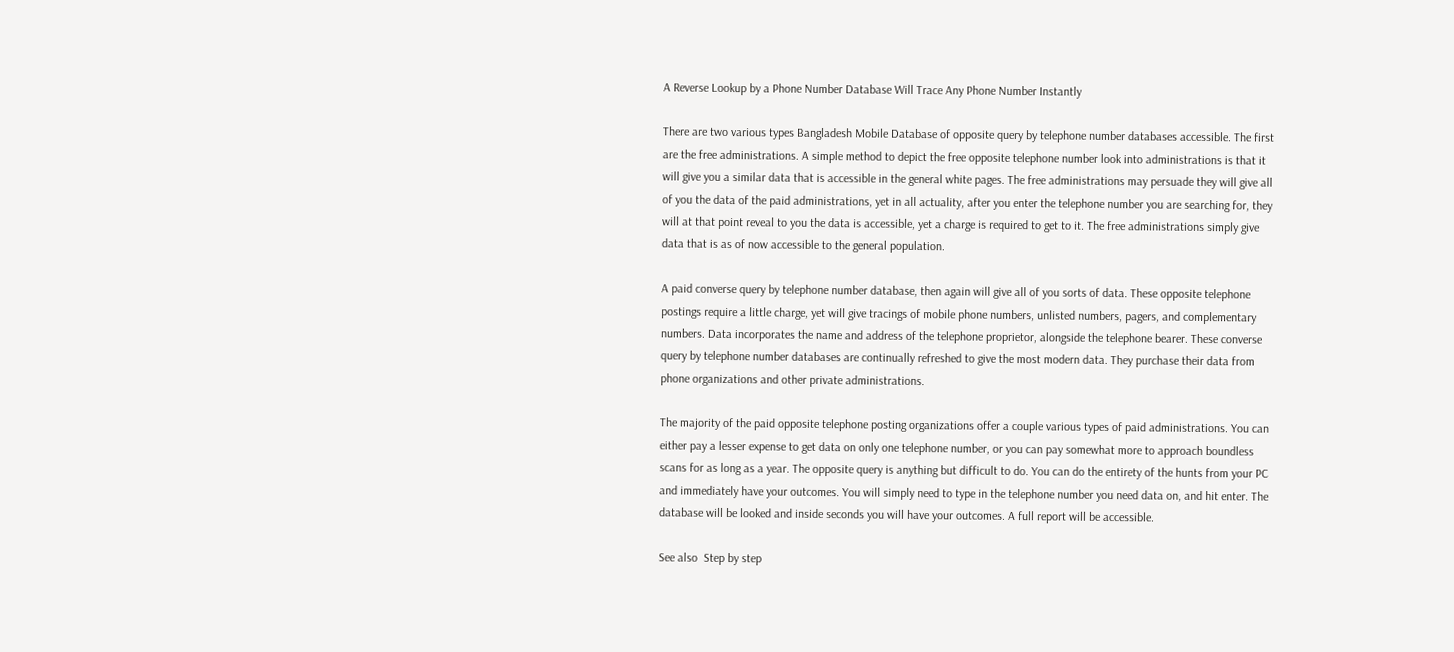A Reverse Lookup by a Phone Number Database Will Trace Any Phone Number Instantly

There are two various types Bangladesh Mobile Database of opposite query by telephone number databases accessible. The first are the free administrations. A simple method to depict the free opposite telephone number look into administrations is that it will give you a similar data that is accessible in the general white pages. The free administrations may persuade they will give all of you the data of the paid administrations, yet in all actuality, after you enter the telephone number you are searching for, they will at that point reveal to you the data is accessible, yet a charge is required to get to it. The free administrations simply give data that is as of now accessible to the general population.

A paid converse query by telephone number database, then again will give all of you sorts of data. These opposite telephone postings require a little charge, yet will give tracings of mobile phone numbers, unlisted numbers, pagers, and complementary numbers. Data incorporates the name and address of the telephone proprietor, alongside the telephone bearer. These converse query by telephone number databases are continually refreshed to give the most modern data. They purchase their data from phone organizations and other private administrations.

The majority of the paid opposite telephone posting organizations offer a couple various types of paid administrations. You can either pay a lesser expense to get data on only one telephone number, or you can pay somewhat more to approach boundless scans for as long as a year. The opposite query is anything but difficult to do. You can do the entirety of the hunts from your PC and immediately have your outcomes. You will simply need to type in the telephone number you need data on, and hit enter. The database will be looked and inside seconds you will have your outcomes. A full report will be accessible.

See also  Step by step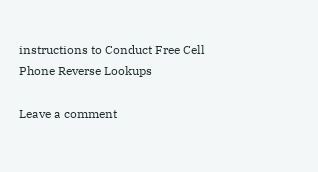instructions to Conduct Free Cell Phone Reverse Lookups

Leave a comment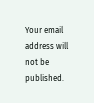Your email address will not be published.